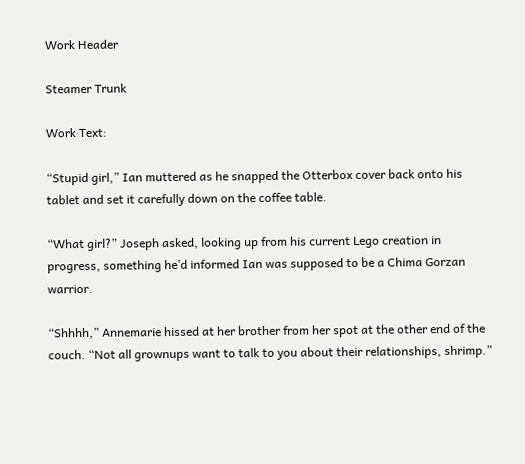Work Header

Steamer Trunk

Work Text:

“Stupid girl,” Ian muttered as he snapped the Otterbox cover back onto his tablet and set it carefully down on the coffee table.

“What girl?” Joseph asked, looking up from his current Lego creation in progress, something he’d informed Ian was supposed to be a Chima Gorzan warrior.

“Shhhh,” Annemarie hissed at her brother from her spot at the other end of the couch. “Not all grownups want to talk to you about their relationships, shrimp.”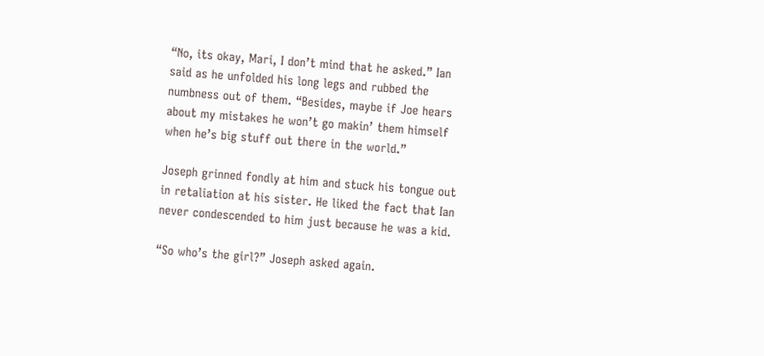“No, its okay, Mari, I don’t mind that he asked.” Ian said as he unfolded his long legs and rubbed the numbness out of them. “Besides, maybe if Joe hears about my mistakes he won’t go makin’ them himself when he’s big stuff out there in the world.”

Joseph grinned fondly at him and stuck his tongue out in retaliation at his sister. He liked the fact that Ian never condescended to him just because he was a kid.

“So who’s the girl?” Joseph asked again.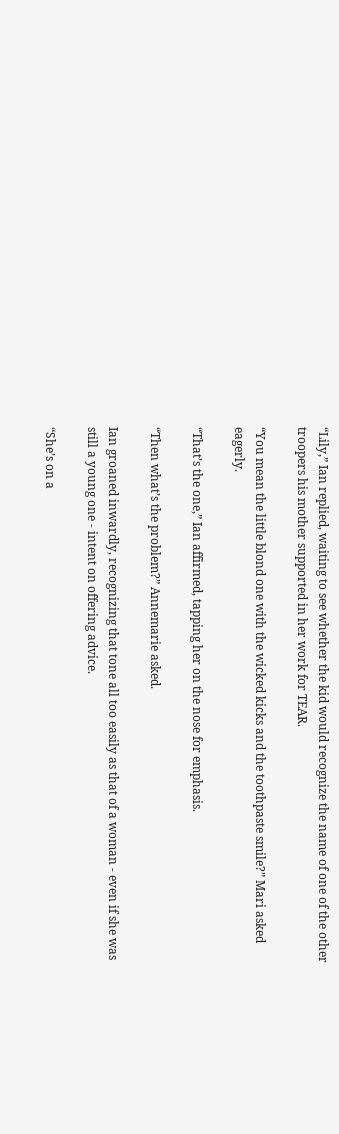“Lily,” Ian replied, waiting to see whether the kid would recognize the name of one of the other troopers his mother supported in her work for TEAR.

“You mean the little blond one with the wicked kicks and the toothpaste smile?” Mari asked eagerly.

“That’s the one,” Ian affirmed, tapping her on the nose for emphasis.

“Then what’s the problem?” Annemarie asked.

Ian groaned inwardly, recognizing that tone all too easily as that of a woman - even if she was still a young one - intent on offering advice.

“She’s on a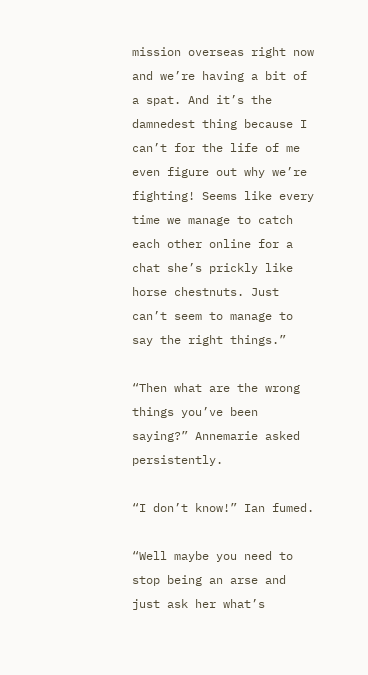mission overseas right now and we’re having a bit of a spat. And it’s the damnedest thing because I can’t for the life of me even figure out why we’re fighting! Seems like every time we manage to catch each other online for a chat she’s prickly like horse chestnuts. Just can’t seem to manage to say the right things.”

“Then what are the wrong things you’ve been saying?” Annemarie asked persistently.

“I don’t know!” Ian fumed.

“Well maybe you need to stop being an arse and just ask her what’s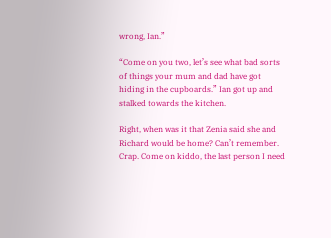wrong, Ian.”

“Come on you two, let’s see what bad sorts of things your mum and dad have got hiding in the cupboards.” Ian got up and stalked towards the kitchen.

Right, when was it that Zenia said she and Richard would be home? Can’t remember. Crap. Come on kiddo, the last person I need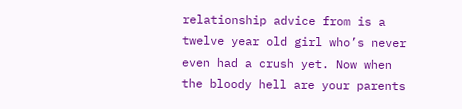relationship advice from is a twelve year old girl who’s never even had a crush yet. Now when the bloody hell are your parents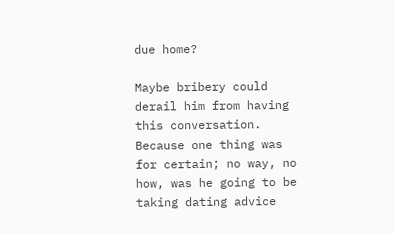due home?

Maybe bribery could derail him from having this conversation. Because one thing was for certain; no way, no how, was he going to be taking dating advice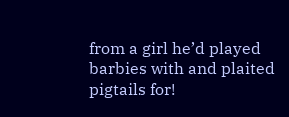from a girl he’d played barbies with and plaited pigtails for!